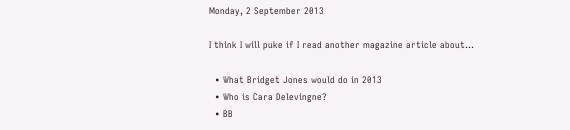Monday, 2 September 2013

I think I will puke if I read another magazine article about...

  • What Bridget Jones would do in 2013
  • Who is Cara Delevingne?
  • BB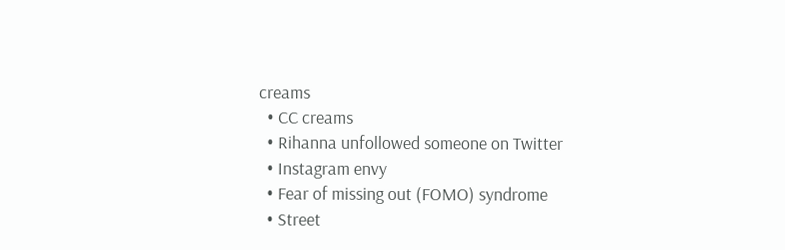creams
  • CC creams
  • Rihanna unfollowed someone on Twitter
  • Instagram envy
  • Fear of missing out (FOMO) syndrome
  • Street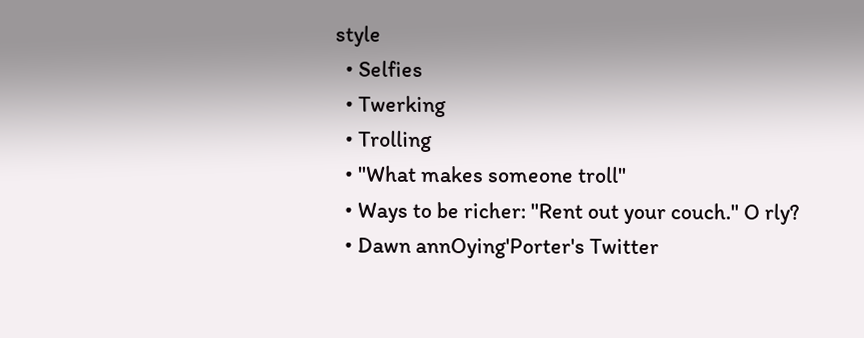style
  • Selfies
  • Twerking
  • Trolling
  • "What makes someone troll"
  • Ways to be richer: "Rent out your couch." O rly?
  • Dawn annOying'Porter's Twitter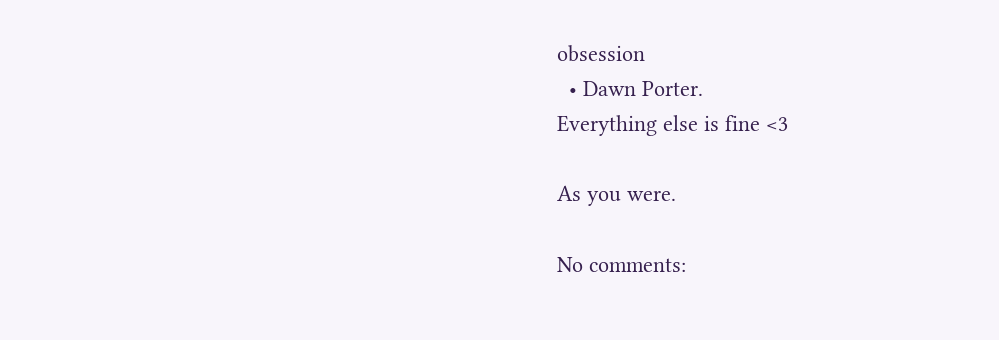obsession
  • Dawn Porter.
Everything else is fine <3

As you were.

No comments: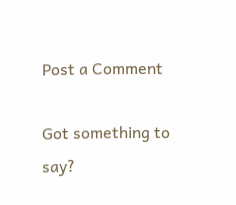Post a Comment

Got something to say?